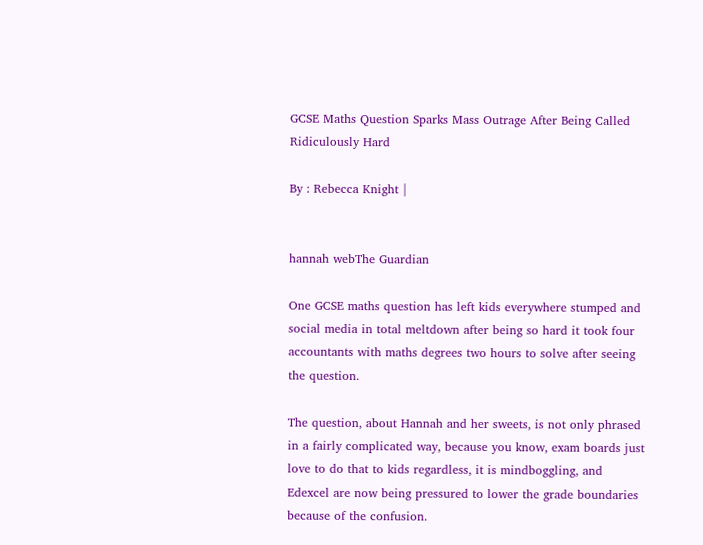GCSE Maths Question Sparks Mass Outrage After Being Called Ridiculously Hard

By : Rebecca Knight |


hannah webThe Guardian

One GCSE maths question has left kids everywhere stumped and social media in total meltdown after being so hard it took four accountants with maths degrees two hours to solve after seeing the question.

The question, about Hannah and her sweets, is not only phrased in a fairly complicated way, because you know, exam boards just love to do that to kids regardless, it is mindboggling, and Edexcel are now being pressured to lower the grade boundaries because of the confusion.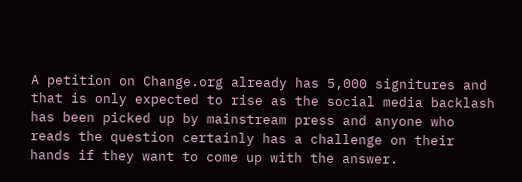A petition on Change.org already has 5,000 signitures and that is only expected to rise as the social media backlash has been picked up by mainstream press and anyone who reads the question certainly has a challenge on their hands if they want to come up with the answer.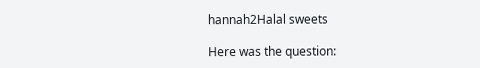hannah2Halal sweets

Here was the question: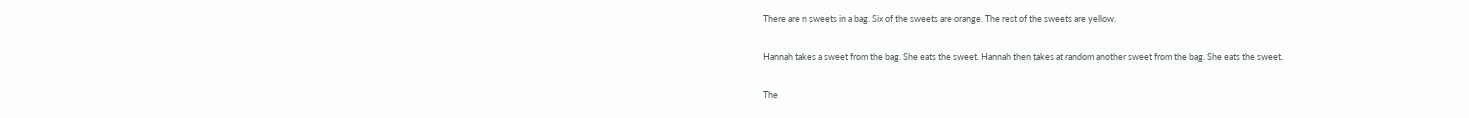There are n sweets in a bag. Six of the sweets are orange. The rest of the sweets are yellow.

Hannah takes a sweet from the bag. She eats the sweet. Hannah then takes at random another sweet from the bag. She eats the sweet.

The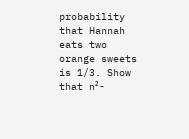probability that Hannah eats two orange sweets is 1/3. Show that n²-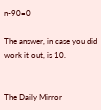n-90=0

The answer, in case you did work it out, is 10.


The Daily Mirror